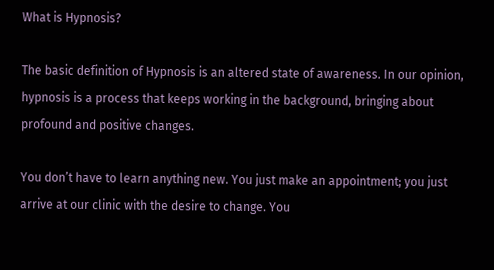What is Hypnosis?

The basic definition of Hypnosis is an altered state of awareness. In our opinion, hypnosis is a process that keeps working in the background, bringing about profound and positive changes.

You don’t have to learn anything new. You just make an appointment; you just arrive at our clinic with the desire to change. You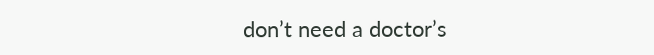don’t need a doctor’s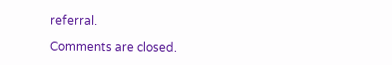referral.

Comments are closed.